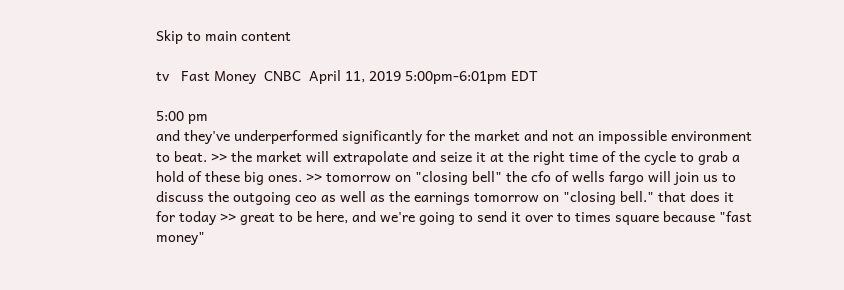Skip to main content

tv   Fast Money  CNBC  April 11, 2019 5:00pm-6:01pm EDT

5:00 pm
and they've underperformed significantly for the market and not an impossible environment to beat. >> the market will extrapolate and seize it at the right time of the cycle to grab a hold of these big ones. >> tomorrow on "closing bell" the cfo of wells fargo will join us to discuss the outgoing ceo as well as the earnings tomorrow on "closing bell." that does it for today >> great to be here, and we're going to send it over to times square because "fast money"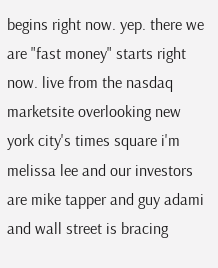begins right now. yep. there we are "fast money" starts right now. live from the nasdaq marketsite overlooking new york city's times square i'm melissa lee and our investors are mike tapper and guy adami and wall street is bracing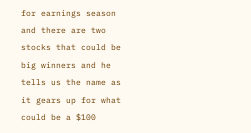for earnings season and there are two stocks that could be big winners and he tells us the name as it gears up for what could be a $100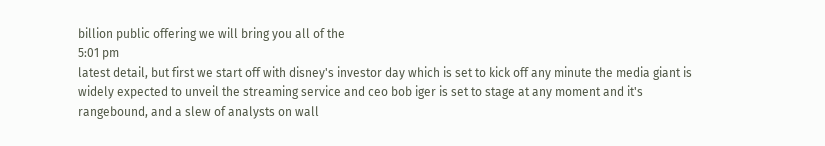billion public offering we will bring you all of the
5:01 pm
latest detail, but first we start off with disney's investor day which is set to kick off any minute the media giant is widely expected to unveil the streaming service and ceo bob iger is set to stage at any moment and it's rangebound, and a slew of analysts on wall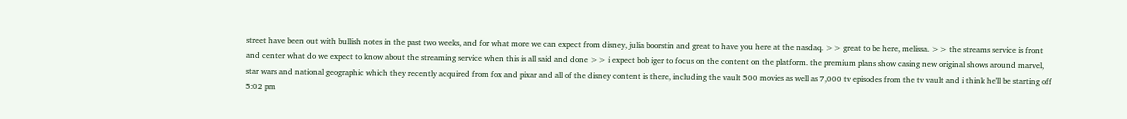street have been out with bullish notes in the past two weeks, and for what more we can expect from disney, julia boorstin and great to have you here at the nasdaq. >> great to be here, melissa. >> the streams service is front and center what do we expect to know about the streaming service when this is all said and done >> i expect bob iger to focus on the content on the platform. the premium plans show casing new original shows around marvel, star wars and national geographic which they recently acquired from fox and pixar and all of the disney content is there, including the vault 500 movies as well as 7,000 tv episodes from the tv vault and i think he'll be starting off
5:02 pm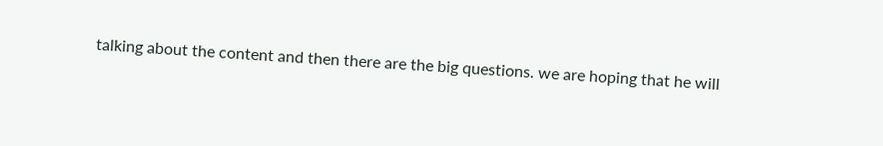talking about the content and then there are the big questions. we are hoping that he will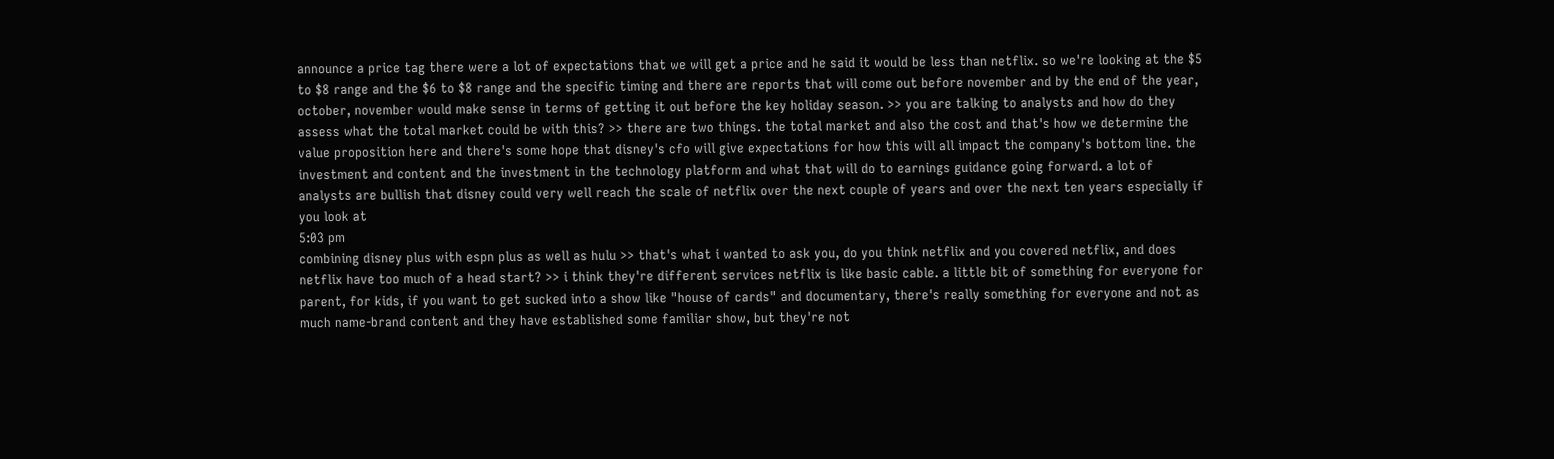announce a price tag there were a lot of expectations that we will get a price and he said it would be less than netflix. so we're looking at the $5 to $8 range and the $6 to $8 range and the specific timing and there are reports that will come out before november and by the end of the year, october, november would make sense in terms of getting it out before the key holiday season. >> you are talking to analysts and how do they assess what the total market could be with this? >> there are two things. the total market and also the cost and that's how we determine the value proposition here and there's some hope that disney's cfo will give expectations for how this will all impact the company's bottom line. the investment and content and the investment in the technology platform and what that will do to earnings guidance going forward. a lot of analysts are bullish that disney could very well reach the scale of netflix over the next couple of years and over the next ten years especially if you look at
5:03 pm
combining disney plus with espn plus as well as hulu >> that's what i wanted to ask you, do you think netflix and you covered netflix, and does netflix have too much of a head start? >> i think they're different services netflix is like basic cable. a little bit of something for everyone for parent, for kids, if you want to get sucked into a show like "house of cards" and documentary, there's really something for everyone and not as much name-brand content and they have established some familiar show, but they're not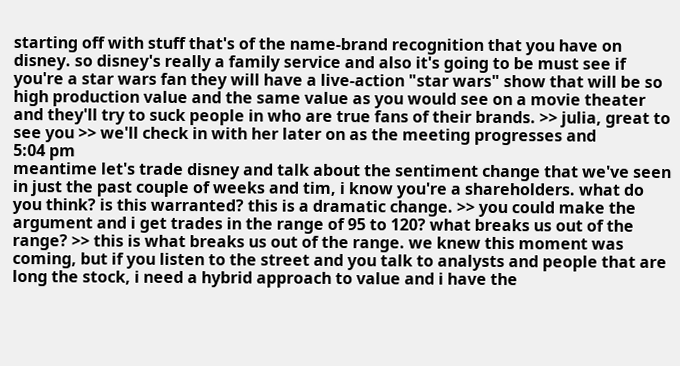starting off with stuff that's of the name-brand recognition that you have on disney. so disney's really a family service and also it's going to be must see if you're a star wars fan they will have a live-action "star wars" show that will be so high production value and the same value as you would see on a movie theater and they'll try to suck people in who are true fans of their brands. >> julia, great to see you >> we'll check in with her later on as the meeting progresses and
5:04 pm
meantime let's trade disney and talk about the sentiment change that we've seen in just the past couple of weeks and tim, i know you're a shareholders. what do you think? is this warranted? this is a dramatic change. >> you could make the argument and i get trades in the range of 95 to 120? what breaks us out of the range? >> this is what breaks us out of the range. we knew this moment was coming, but if you listen to the street and you talk to analysts and people that are long the stock, i need a hybrid approach to value and i have the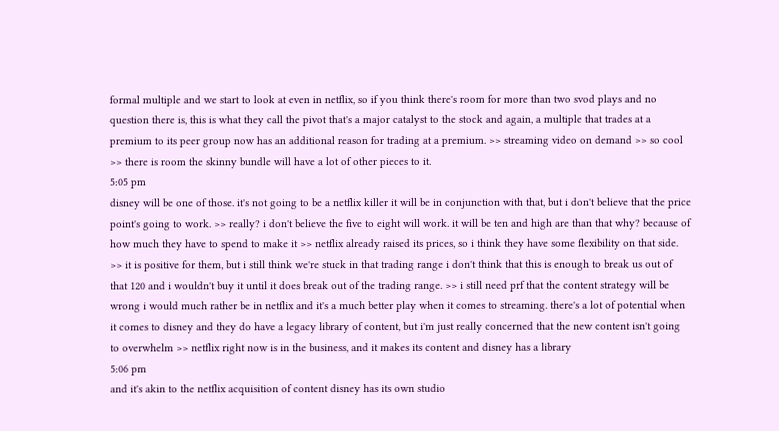formal multiple and we start to look at even in netflix, so if you think there's room for more than two svod plays and no question there is, this is what they call the pivot that's a major catalyst to the stock and again, a multiple that trades at a premium to its peer group now has an additional reason for trading at a premium. >> streaming video on demand >> so cool >> there is room the skinny bundle will have a lot of other pieces to it.
5:05 pm
disney will be one of those. it's not going to be a netflix killer it will be in conjunction with that, but i don't believe that the price point's going to work. >> really? i don't believe the five to eight will work. it will be ten and high are than that why? because of how much they have to spend to make it >> netflix already raised its prices, so i think they have some flexibility on that side. >> it is positive for them, but i still think we're stuck in that trading range i don't think that this is enough to break us out of that 120 and i wouldn't buy it until it does break out of the trading range. >> i still need prf that the content strategy will be wrong i would much rather be in netflix and it's a much better play when it comes to streaming. there's a lot of potential when it comes to disney and they do have a legacy library of content, but i'm just really concerned that the new content isn't going to overwhelm >> netflix right now is in the business, and it makes its content and disney has a library
5:06 pm
and it's akin to the netflix acquisition of content disney has its own studio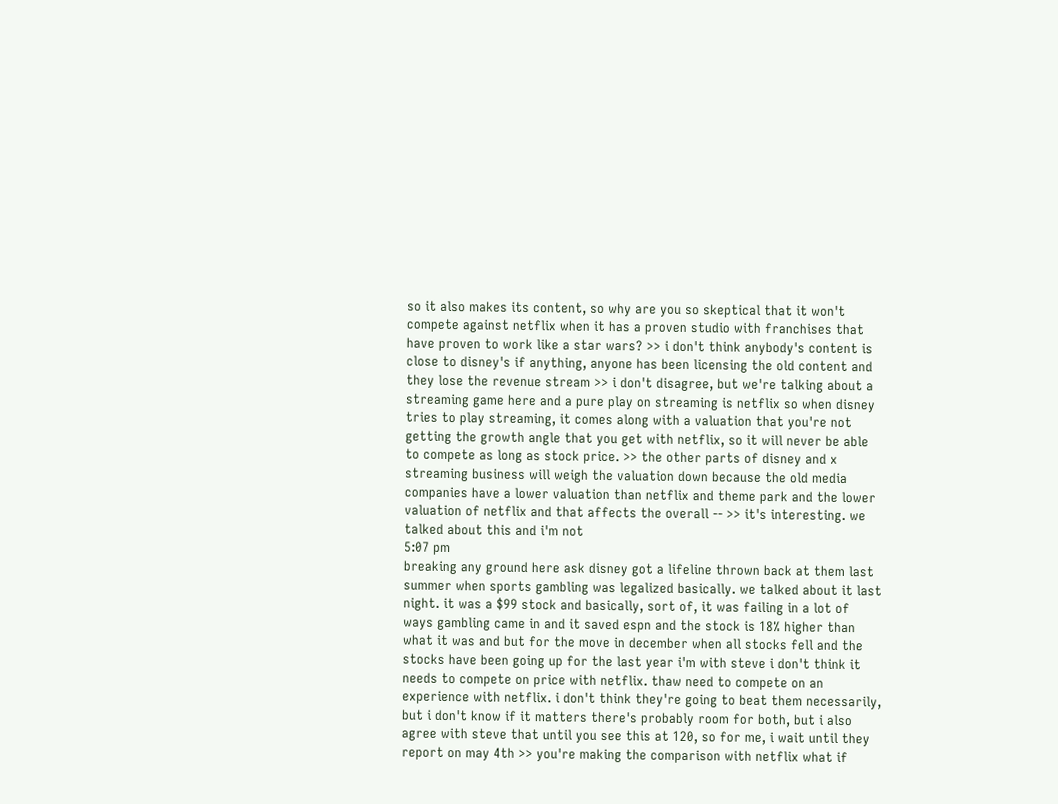so it also makes its content, so why are you so skeptical that it won't compete against netflix when it has a proven studio with franchises that have proven to work like a star wars? >> i don't think anybody's content is close to disney's if anything, anyone has been licensing the old content and they lose the revenue stream >> i don't disagree, but we're talking about a streaming game here and a pure play on streaming is netflix so when disney tries to play streaming, it comes along with a valuation that you're not getting the growth angle that you get with netflix, so it will never be able to compete as long as stock price. >> the other parts of disney and x streaming business will weigh the valuation down because the old media companies have a lower valuation than netflix and theme park and the lower valuation of netflix and that affects the overall -- >> it's interesting. we talked about this and i'm not
5:07 pm
breaking any ground here ask disney got a lifeline thrown back at them last summer when sports gambling was legalized basically. we talked about it last night. it was a $99 stock and basically, sort of, it was failing in a lot of ways gambling came in and it saved espn and the stock is 18% higher than what it was and but for the move in december when all stocks fell and the stocks have been going up for the last year i'm with steve i don't think it needs to compete on price with netflix. thaw need to compete on an experience with netflix. i don't think they're going to beat them necessarily, but i don't know if it matters there's probably room for both, but i also agree with steve that until you see this at 120, so for me, i wait until they report on may 4th >> you're making the comparison with netflix what if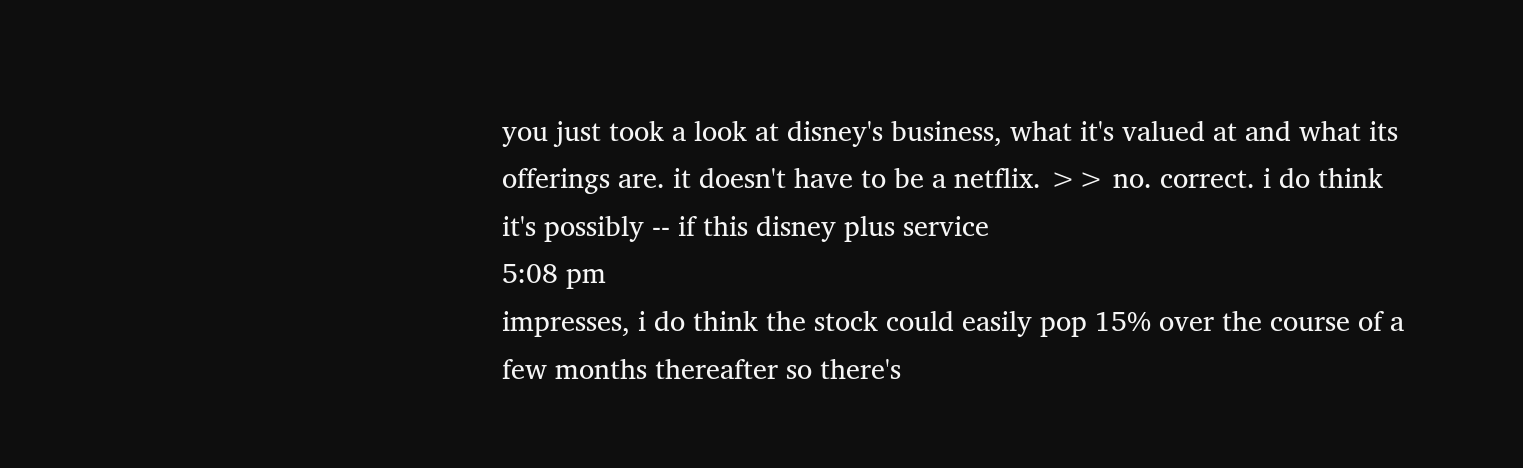you just took a look at disney's business, what it's valued at and what its offerings are. it doesn't have to be a netflix. >> no. correct. i do think it's possibly -- if this disney plus service
5:08 pm
impresses, i do think the stock could easily pop 15% over the course of a few months thereafter so there's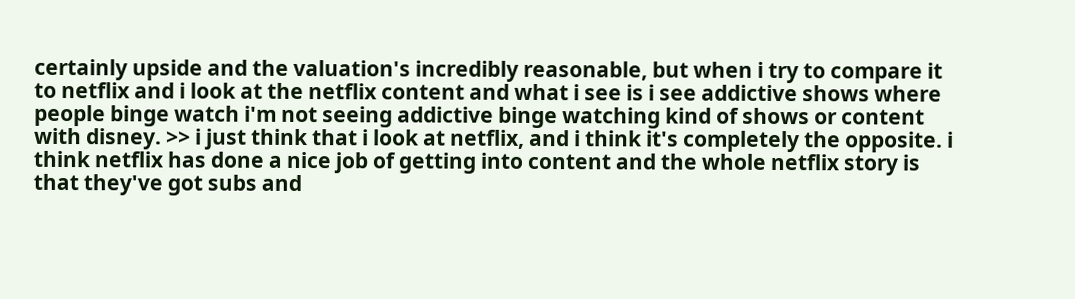certainly upside and the valuation's incredibly reasonable, but when i try to compare it to netflix and i look at the netflix content and what i see is i see addictive shows where people binge watch i'm not seeing addictive binge watching kind of shows or content with disney. >> i just think that i look at netflix, and i think it's completely the opposite. i think netflix has done a nice job of getting into content and the whole netflix story is that they've got subs and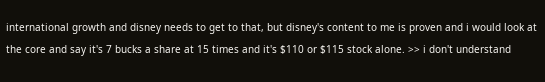international growth and disney needs to get to that, but disney's content to me is proven and i would look at the core and say it's 7 bucks a share at 15 times and it's $110 or $115 stock alone. >> i don't understand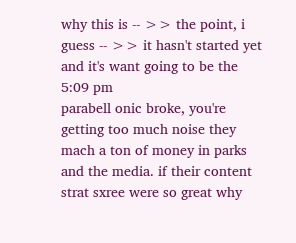why this is -- >> the point, i guess -- >> it hasn't started yet and it's want going to be the
5:09 pm
parabell onic broke, you're getting too much noise they mach a ton of money in parks and the media. if their content strat sxree were so great why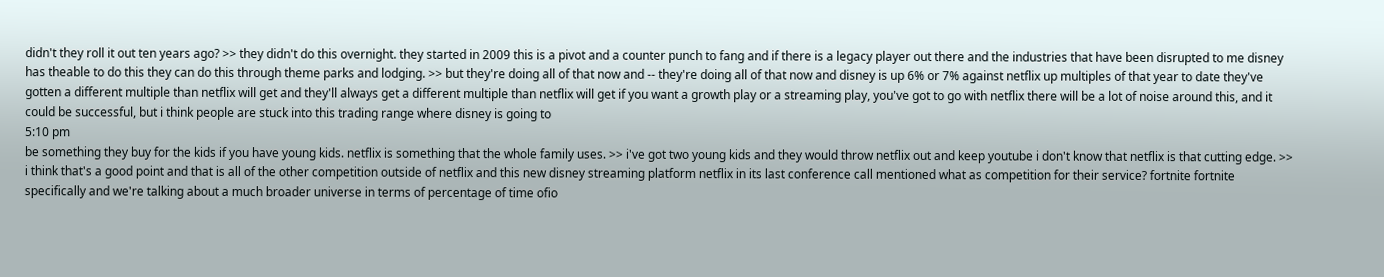didn't they roll it out ten years ago? >> they didn't do this overnight. they started in 2009 this is a pivot and a counter punch to fang and if there is a legacy player out there and the industries that have been disrupted to me disney has theable to do this they can do this through theme parks and lodging. >> but they're doing all of that now and -- they're doing all of that now and disney is up 6% or 7% against netflix up multiples of that year to date they've gotten a different multiple than netflix will get and they'll always get a different multiple than netflix will get if you want a growth play or a streaming play, you've got to go with netflix there will be a lot of noise around this, and it could be successful, but i think people are stuck into this trading range where disney is going to
5:10 pm
be something they buy for the kids if you have young kids. netflix is something that the whole family uses. >> i've got two young kids and they would throw netflix out and keep youtube i don't know that netflix is that cutting edge. >> i think that's a good point and that is all of the other competition outside of netflix and this new disney streaming platform netflix in its last conference call mentioned what as competition for their service? fortnite fortnite specifically and we're talking about a much broader universe in terms of percentage of time ofio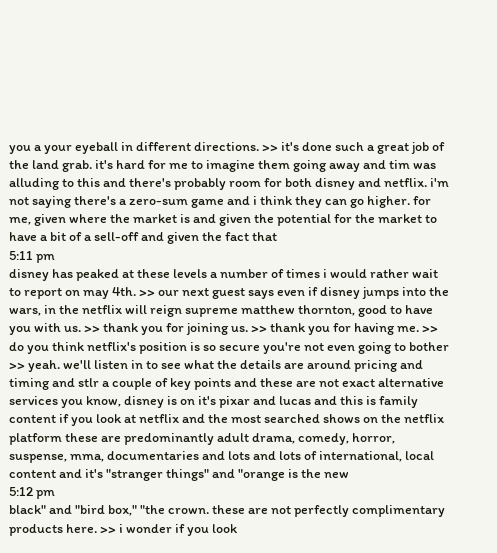you a your eyeball in different directions. >> it's done such a great job of the land grab. it's hard for me to imagine them going away and tim was alluding to this and there's probably room for both disney and netflix. i'm not saying there's a zero-sum game and i think they can go higher. for me, given where the market is and given the potential for the market to have a bit of a sell-off and given the fact that
5:11 pm
disney has peaked at these levels a number of times i would rather wait to report on may 4th. >> our next guest says even if disney jumps into the wars, in the netflix will reign supreme matthew thornton, good to have you with us. >> thank you for joining us. >> thank you for having me. >> do you think netflix's position is so secure you're not even going to bother >> yeah. we'll listen in to see what the details are around pricing and timing and stlr a couple of key points and these are not exact alternative services you know, disney is on it's pixar and lucas and this is family content if you look at netflix and the most searched shows on the netflix platform these are predominantly adult drama, comedy, horror, suspense, mma, documentaries and lots and lots of international, local content and it's "stranger things" and "orange is the new
5:12 pm
black" and "bird box," "the crown. these are not perfectly complimentary products here. >> i wonder if you look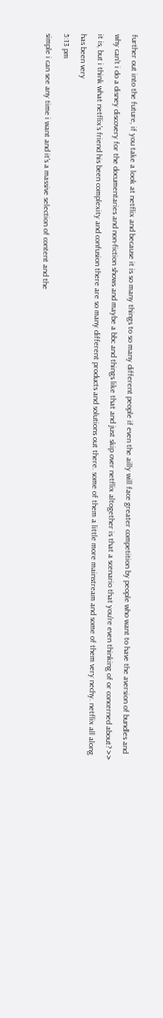further out into the future, if you take a look at netflix and because it is so many things to so many different people if even the ailly will face greater competition by people who want to have the aversion of bundles and why can't i do a disney discovery for the documentaries and non-fiction shows and maybe a bbc and things like that and just skip over netflix altogether is that a scenario that you're even thinking of or concerned about? >> it is, but i think what netflix's friend his been complexity and confusion there are so many different products and solutions out there. some of them a little more mainstream and some of them very nechy. netflix all along has been very
5:13 pm
simple i can see any time i want and it's a massive selection of content and the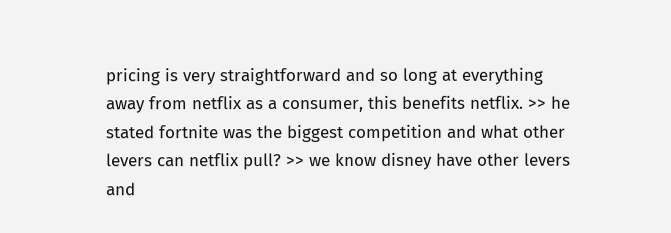pricing is very straightforward and so long at everything away from netflix as a consumer, this benefits netflix. >> he stated fortnite was the biggest competition and what other levers can netflix pull? >> we know disney have other levers and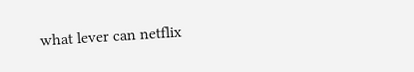what lever can netflix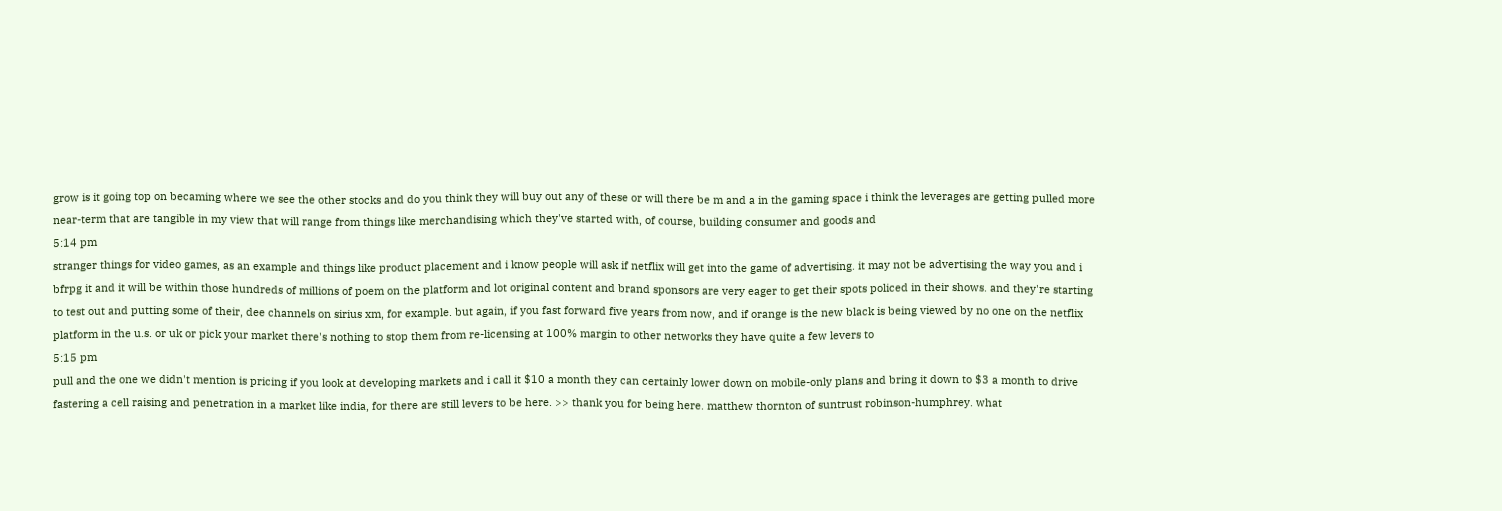grow is it going top on becaming where we see the other stocks and do you think they will buy out any of these or will there be m and a in the gaming space i think the leverages are getting pulled more near-term that are tangible in my view that will range from things like merchandising which they've started with, of course, building consumer and goods and
5:14 pm
stranger things for video games, as an example and things like product placement and i know people will ask if netflix will get into the game of advertising. it may not be advertising the way you and i bfrpg it and it will be within those hundreds of millions of poem on the platform and lot original content and brand sponsors are very eager to get their spots policed in their shows. and they're starting to test out and putting some of their, dee channels on sirius xm, for example. but again, if you fast forward five years from now, and if orange is the new black is being viewed by no one on the netflix platform in the u.s. or uk or pick your market there's nothing to stop them from re-licensing at 100% margin to other networks they have quite a few levers to
5:15 pm
pull and the one we didn't mention is pricing if you look at developing markets and i call it $10 a month they can certainly lower down on mobile-only plans and bring it down to $3 a month to drive fastering a cell raising and penetration in a market like india, for there are still levers to be here. >> thank you for being here. matthew thornton of suntrust robinson-humphrey. what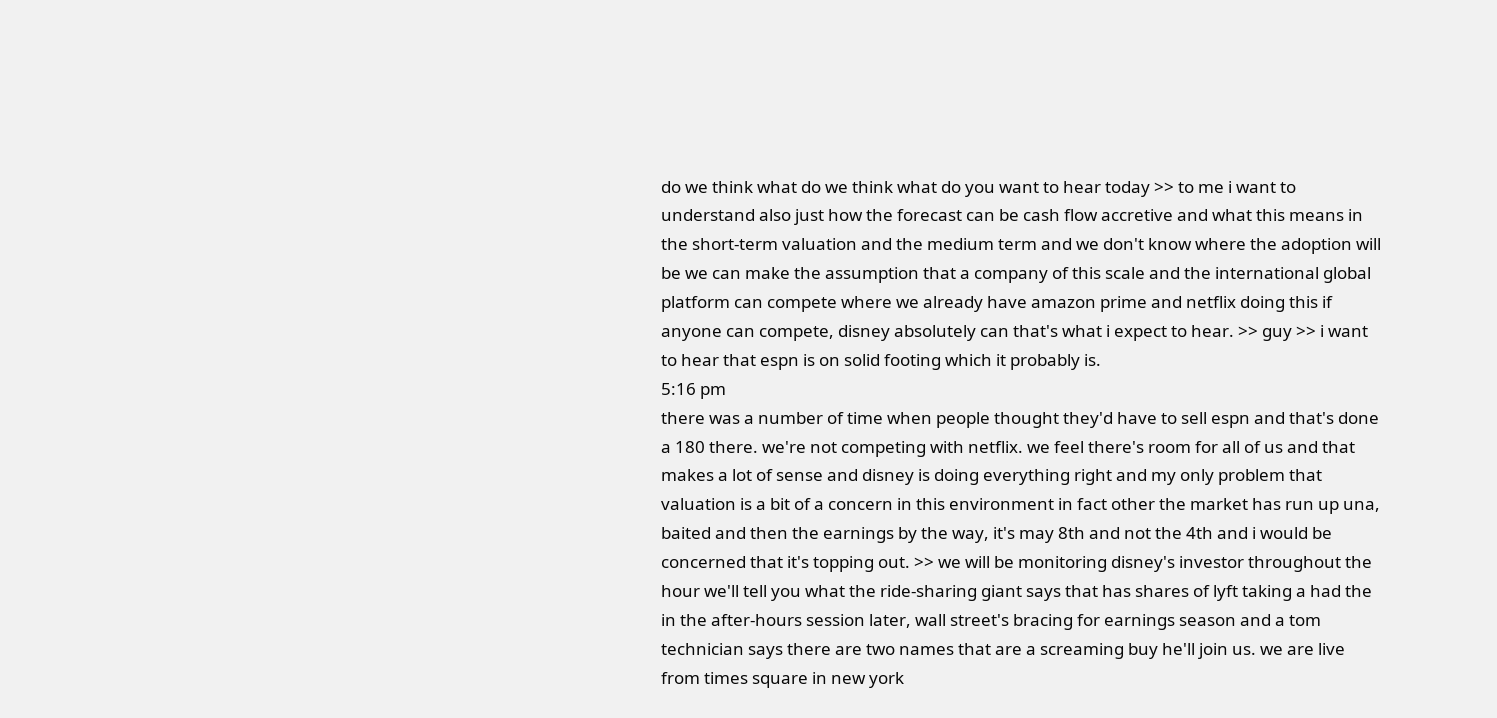do we think what do we think what do you want to hear today >> to me i want to understand also just how the forecast can be cash flow accretive and what this means in the short-term valuation and the medium term and we don't know where the adoption will be we can make the assumption that a company of this scale and the international global platform can compete where we already have amazon prime and netflix doing this if anyone can compete, disney absolutely can that's what i expect to hear. >> guy >> i want to hear that espn is on solid footing which it probably is.
5:16 pm
there was a number of time when people thought they'd have to sell espn and that's done a 180 there. we're not competing with netflix. we feel there's room for all of us and that makes a lot of sense and disney is doing everything right and my only problem that valuation is a bit of a concern in this environment in fact other the market has run up una, baited and then the earnings by the way, it's may 8th and not the 4th and i would be concerned that it's topping out. >> we will be monitoring disney's investor throughout the hour we'll tell you what the ride-sharing giant says that has shares of lyft taking a had the in the after-hours session later, wall street's bracing for earnings season and a tom technician says there are two names that are a screaming buy he'll join us. we are live from times square in new york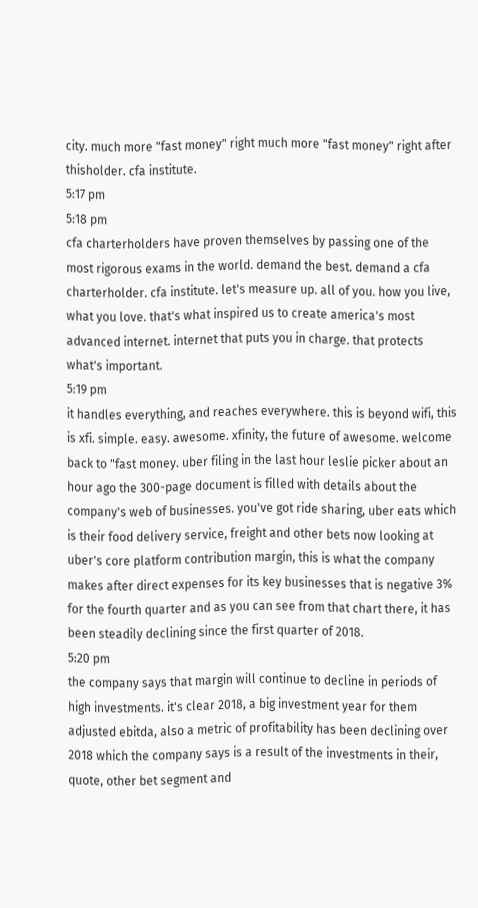city. much more "fast money" right much more "fast money" right after thisholder. cfa institute.
5:17 pm
5:18 pm
cfa charterholders have proven themselves by passing one of the most rigorous exams in the world. demand the best. demand a cfa charterholder. cfa institute. let's measure up. all of you. how you live, what you love. that's what inspired us to create america's most advanced internet. internet that puts you in charge. that protects what's important.
5:19 pm
it handles everything, and reaches everywhere. this is beyond wifi, this is xfi. simple. easy. awesome. xfinity, the future of awesome. welcome back to "fast money. uber filing in the last hour leslie picker about an hour ago the 300-page document is filled with details about the company's web of businesses. you've got ride sharing, uber eats which is their food delivery service, freight and other bets now looking at uber's core platform contribution margin, this is what the company makes after direct expenses for its key businesses that is negative 3% for the fourth quarter and as you can see from that chart there, it has been steadily declining since the first quarter of 2018.
5:20 pm
the company says that margin will continue to decline in periods of high investments. it's clear 2018, a big investment year for them adjusted ebitda, also a metric of profitability has been declining over 2018 which the company says is a result of the investments in their, quote, other bet segment and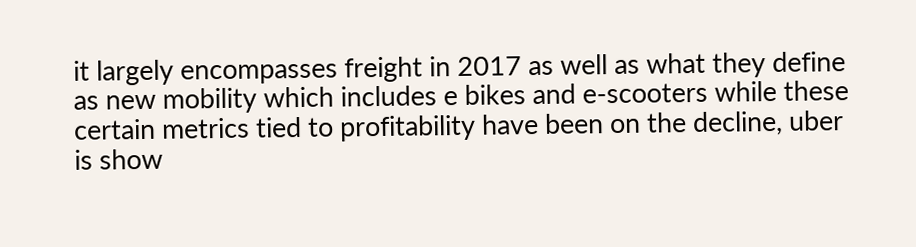it largely encompasses freight in 2017 as well as what they define as new mobility which includes e bikes and e-scooters while these certain metrics tied to profitability have been on the decline, uber is show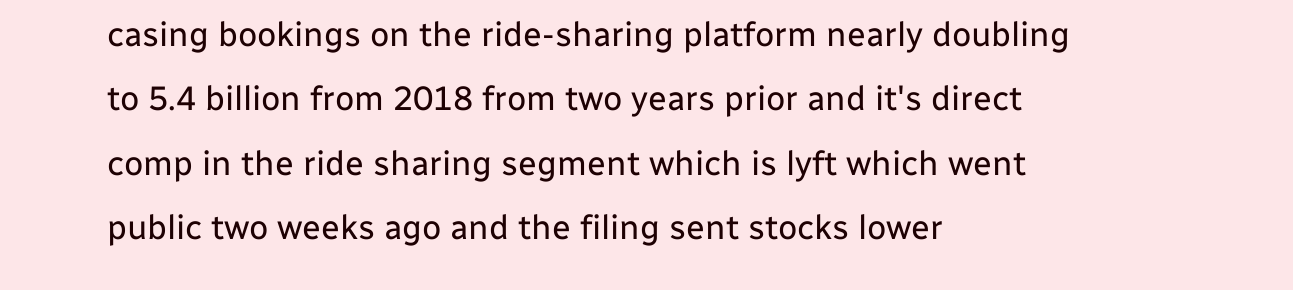casing bookings on the ride-sharing platform nearly doubling to 5.4 billion from 2018 from two years prior and it's direct comp in the ride sharing segment which is lyft which went public two weeks ago and the filing sent stocks lower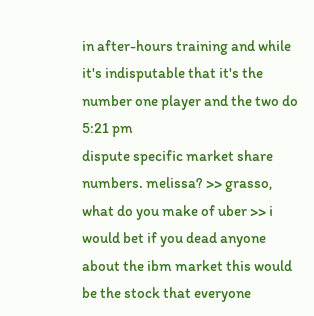in after-hours training and while it's indisputable that it's the number one player and the two do
5:21 pm
dispute specific market share numbers. melissa? >> grasso, what do you make of uber >> i would bet if you dead anyone about the ibm market this would be the stock that everyone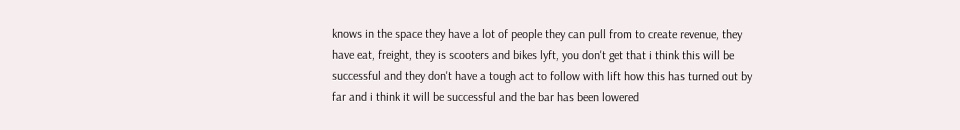knows in the space they have a lot of people they can pull from to create revenue, they have eat, freight, they is scooters and bikes lyft, you don't get that i think this will be successful and they don't have a tough act to follow with lift how this has turned out by far and i think it will be successful and the bar has been lowered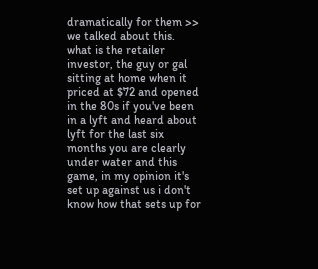dramatically for them >> we talked about this. what is the retailer investor, the guy or gal sitting at home when it priced at $72 and opened in the 80s if you've been in a lyft and heard about lyft for the last six months you are clearly under water and this game, in my opinion it's set up against us i don't know how that sets up for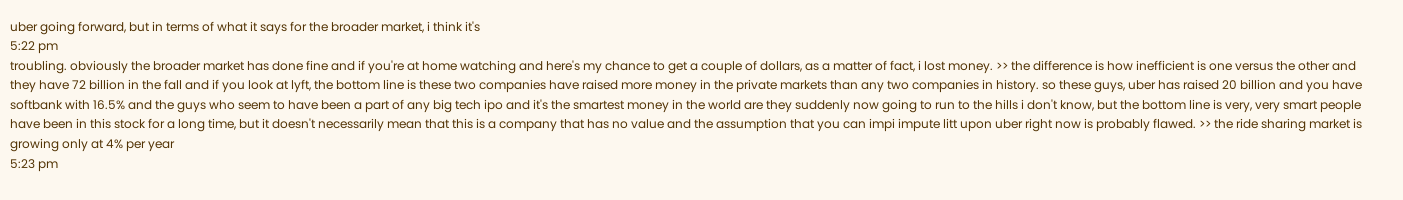uber going forward, but in terms of what it says for the broader market, i think it's
5:22 pm
troubling. obviously the broader market has done fine and if you're at home watching and here's my chance to get a couple of dollars, as a matter of fact, i lost money. >> the difference is how inefficient is one versus the other and they have 72 billion in the fall and if you look at lyft, the bottom line is these two companies have raised more money in the private markets than any two companies in history. so these guys, uber has raised 20 billion and you have softbank with 16.5% and the guys who seem to have been a part of any big tech ipo and it's the smartest money in the world are they suddenly now going to run to the hills i don't know, but the bottom line is very, very smart people have been in this stock for a long time, but it doesn't necessarily mean that this is a company that has no value and the assumption that you can impi impute litt upon uber right now is probably flawed. >> the ride sharing market is growing only at 4% per year
5:23 pm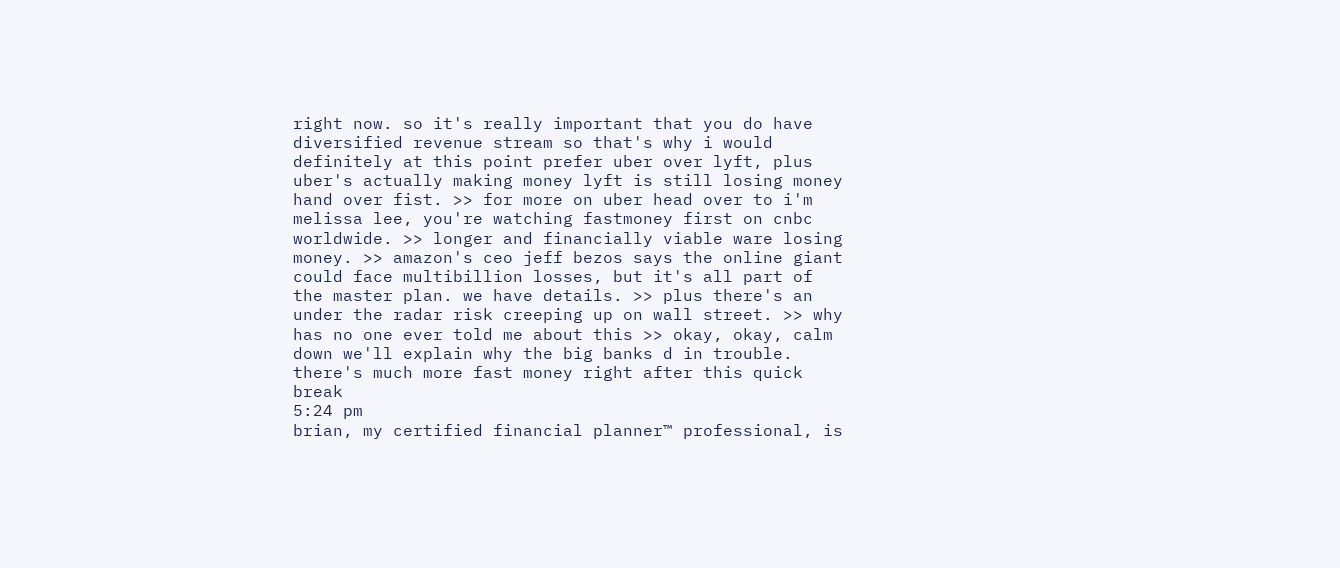right now. so it's really important that you do have diversified revenue stream so that's why i would definitely at this point prefer uber over lyft, plus uber's actually making money lyft is still losing money hand over fist. >> for more on uber head over to i'm melissa lee, you're watching fastmoney first on cnbc worldwide. >> longer and financially viable ware losing money. >> amazon's ceo jeff bezos says the online giant could face multibillion losses, but it's all part of the master plan. we have details. >> plus there's an under the radar risk creeping up on wall street. >> why has no one ever told me about this >> okay, okay, calm down we'll explain why the big banks d in trouble. there's much more fast money right after this quick break
5:24 pm
brian, my certified financial planner™ professional, is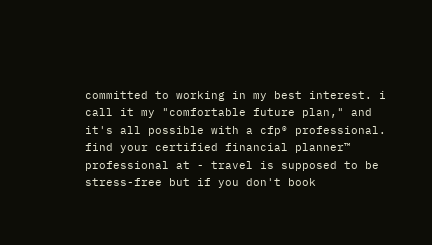committed to working in my best interest. i call it my "comfortable future plan," and it's all possible with a cfp® professional. find your certified financial planner™ professional at - travel is supposed to be stress-free but if you don't book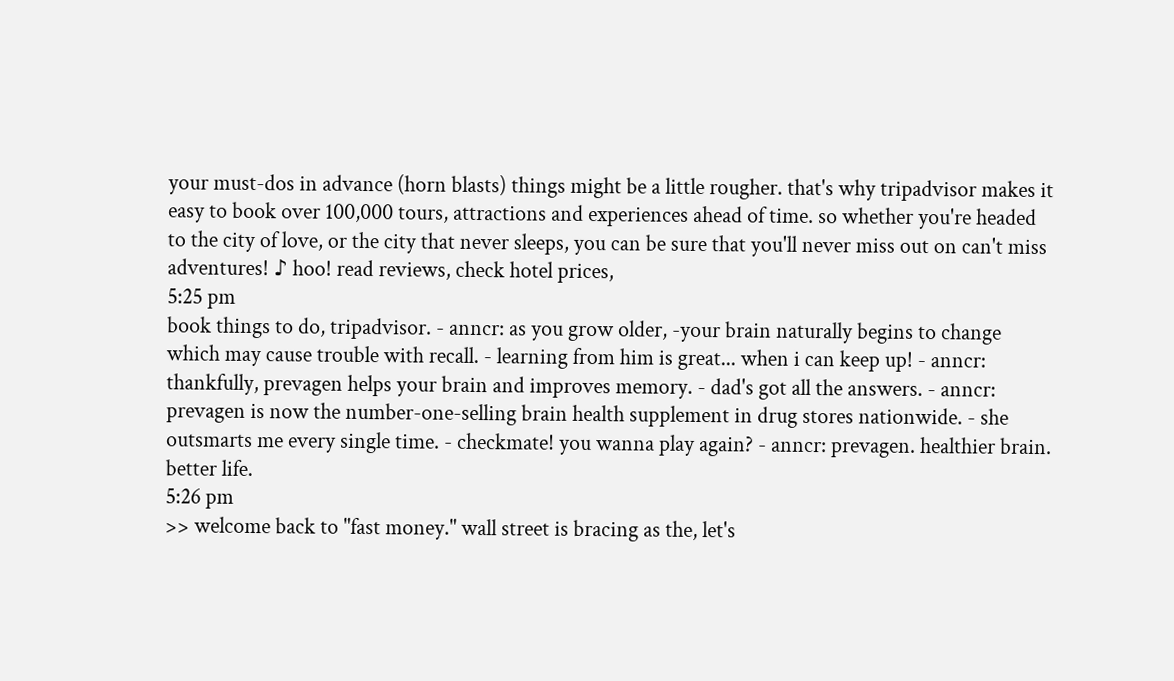your must-dos in advance (horn blasts) things might be a little rougher. that's why tripadvisor makes it easy to book over 100,000 tours, attractions and experiences ahead of time. so whether you're headed to the city of love, or the city that never sleeps, you can be sure that you'll never miss out on can't miss adventures! ♪ hoo! read reviews, check hotel prices,
5:25 pm
book things to do, tripadvisor. - anncr: as you grow older, -your brain naturally begins to change which may cause trouble with recall. - learning from him is great... when i can keep up! - anncr: thankfully, prevagen helps your brain and improves memory. - dad's got all the answers. - anncr: prevagen is now the number-one-selling brain health supplement in drug stores nationwide. - she outsmarts me every single time. - checkmate! you wanna play again? - anncr: prevagen. healthier brain. better life.
5:26 pm
>> welcome back to "fast money." wall street is bracing as the, let's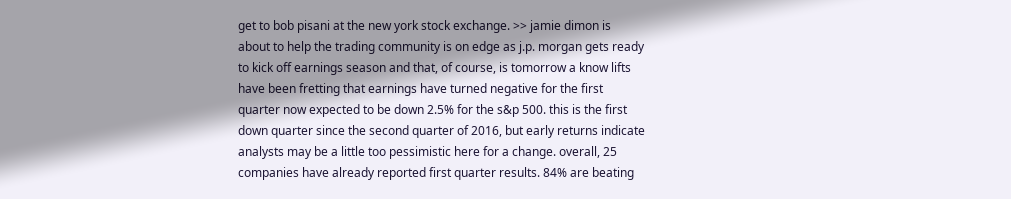get to bob pisani at the new york stock exchange. >> jamie dimon is about to help the trading community is on edge as j.p. morgan gets ready to kick off earnings season and that, of course, is tomorrow a know lifts have been fretting that earnings have turned negative for the first quarter now expected to be down 2.5% for the s&p 500. this is the first down quarter since the second quarter of 2016, but early returns indicate analysts may be a little too pessimistic here for a change. overall, 25 companies have already reported first quarter results. 84% are beating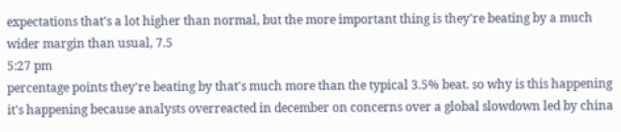expectations that's a lot higher than normal, but the more important thing is they're beating by a much wider margin than usual, 7.5
5:27 pm
percentage points they're beating by that's much more than the typical 3.5% beat. so why is this happening it's happening because analysts overreacted in december on concerns over a global slowdown led by china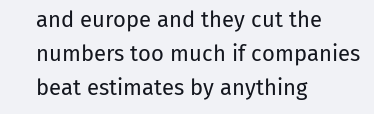and europe and they cut the numbers too much if companies beat estimates by anything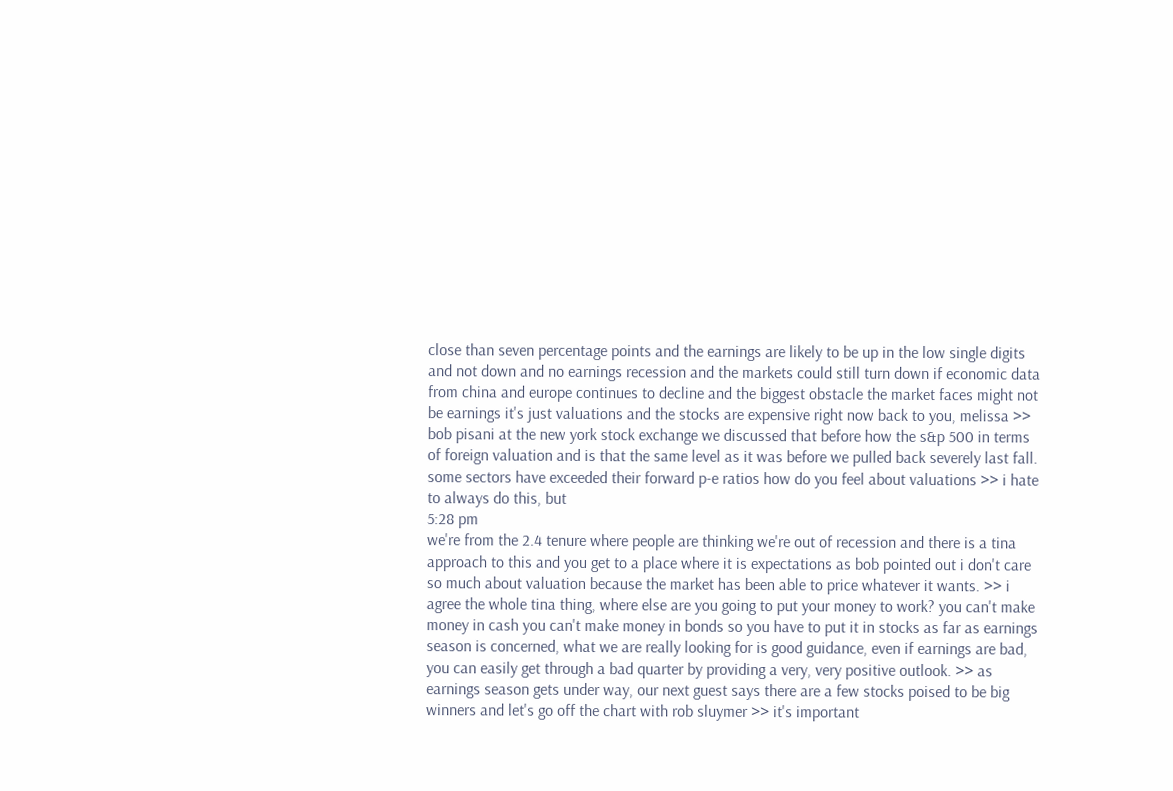close than seven percentage points and the earnings are likely to be up in the low single digits and not down and no earnings recession and the markets could still turn down if economic data from china and europe continues to decline and the biggest obstacle the market faces might not be earnings it's just valuations and the stocks are expensive right now back to you, melissa >> bob pisani at the new york stock exchange we discussed that before how the s&p 500 in terms of foreign valuation and is that the same level as it was before we pulled back severely last fall. some sectors have exceeded their forward p-e ratios how do you feel about valuations >> i hate to always do this, but
5:28 pm
we're from the 2.4 tenure where people are thinking we're out of recession and there is a tina approach to this and you get to a place where it is expectations as bob pointed out i don't care so much about valuation because the market has been able to price whatever it wants. >> i agree the whole tina thing, where else are you going to put your money to work? you can't make money in cash you can't make money in bonds so you have to put it in stocks as far as earnings season is concerned, what we are really looking for is good guidance, even if earnings are bad, you can easily get through a bad quarter by providing a very, very positive outlook. >> as earnings season gets under way, our next guest says there are a few stocks poised to be big winners and let's go off the chart with rob sluymer >> it's important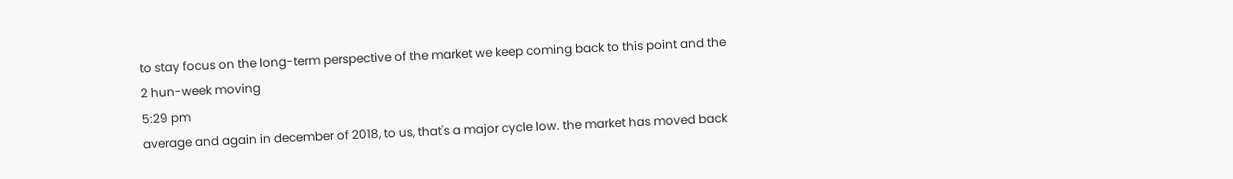to stay focus on the long-term perspective of the market we keep coming back to this point and the 2 hun-week moving
5:29 pm
average and again in december of 2018, to us, that's a major cycle low. the market has moved back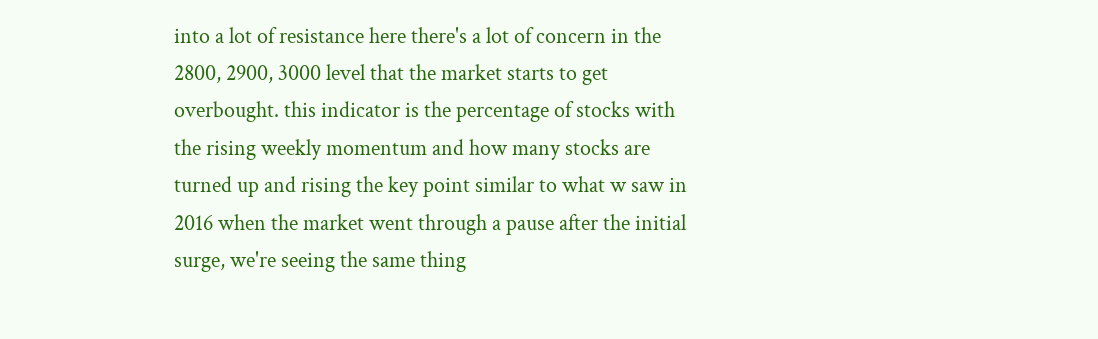into a lot of resistance here there's a lot of concern in the 2800, 2900, 3000 level that the market starts to get overbought. this indicator is the percentage of stocks with the rising weekly momentum and how many stocks are turned up and rising the key point similar to what w saw in 2016 when the market went through a pause after the initial surge, we're seeing the same thing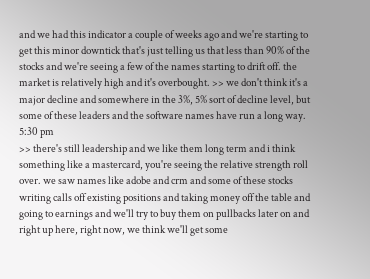and we had this indicator a couple of weeks ago and we're starting to get this minor downtick that's just telling us that less than 90% of the stocks and we're seeing a few of the names starting to drift off. the market is relatively high and it's overbought. >> we don't think it's a major decline and somewhere in the 3%, 5% sort of decline level, but some of these leaders and the software names have run a long way.
5:30 pm
>> there's still leadership and we like them long term and i think something like a mastercard, you're seeing the relative strength roll over. we saw names like adobe and crm and some of these stocks writing calls off existing positions and taking money off the table and going to earnings and we'll try to buy them on pullbacks later on and right up here, right now, we think we'll get some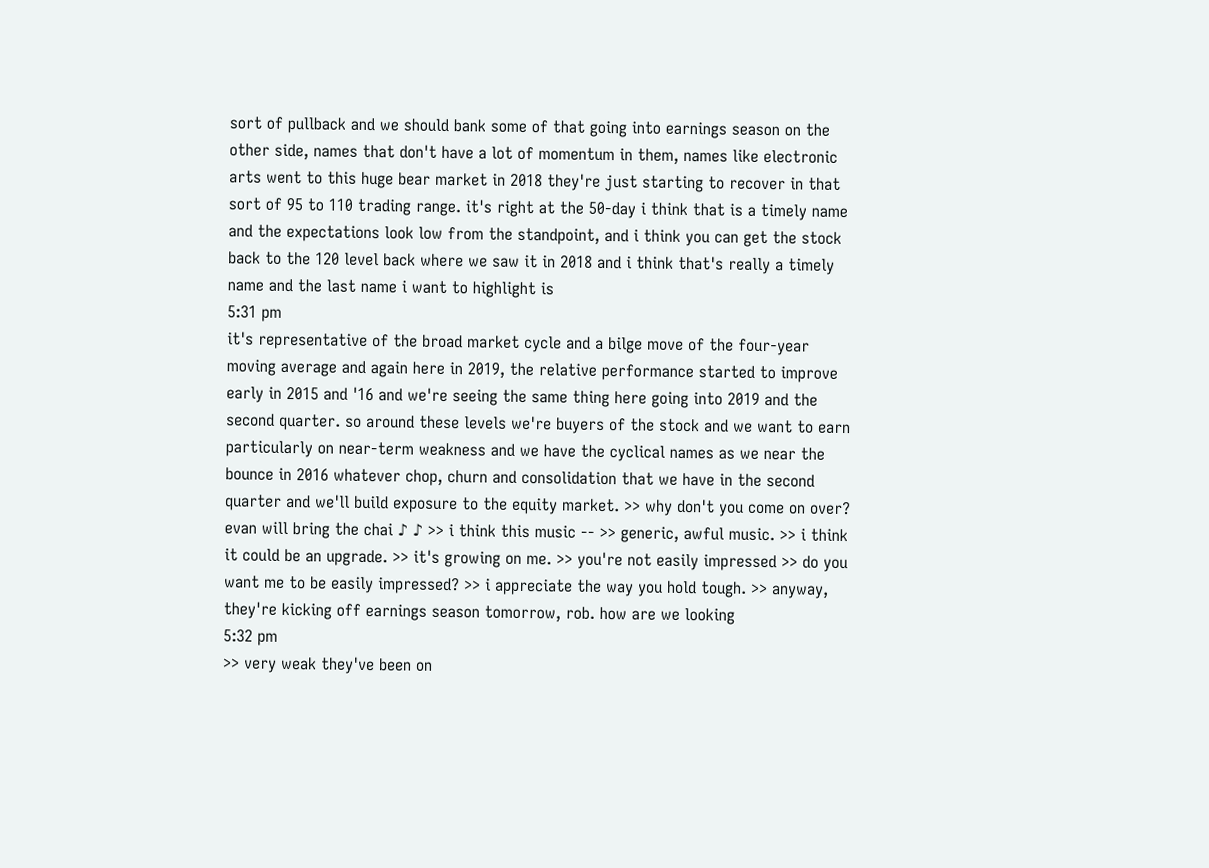sort of pullback and we should bank some of that going into earnings season on the other side, names that don't have a lot of momentum in them, names like electronic arts went to this huge bear market in 2018 they're just starting to recover in that sort of 95 to 110 trading range. it's right at the 50-day i think that is a timely name and the expectations look low from the standpoint, and i think you can get the stock back to the 120 level back where we saw it in 2018 and i think that's really a timely name and the last name i want to highlight is
5:31 pm
it's representative of the broad market cycle and a bilge move of the four-year moving average and again here in 2019, the relative performance started to improve early in 2015 and '16 and we're seeing the same thing here going into 2019 and the second quarter. so around these levels we're buyers of the stock and we want to earn particularly on near-term weakness and we have the cyclical names as we near the bounce in 2016 whatever chop, churn and consolidation that we have in the second quarter and we'll build exposure to the equity market. >> why don't you come on over? evan will bring the chai ♪ ♪ >> i think this music -- >> generic, awful music. >> i think it could be an upgrade. >> it's growing on me. >> you're not easily impressed >> do you want me to be easily impressed? >> i appreciate the way you hold tough. >> anyway, they're kicking off earnings season tomorrow, rob. how are we looking
5:32 pm
>> very weak they've been on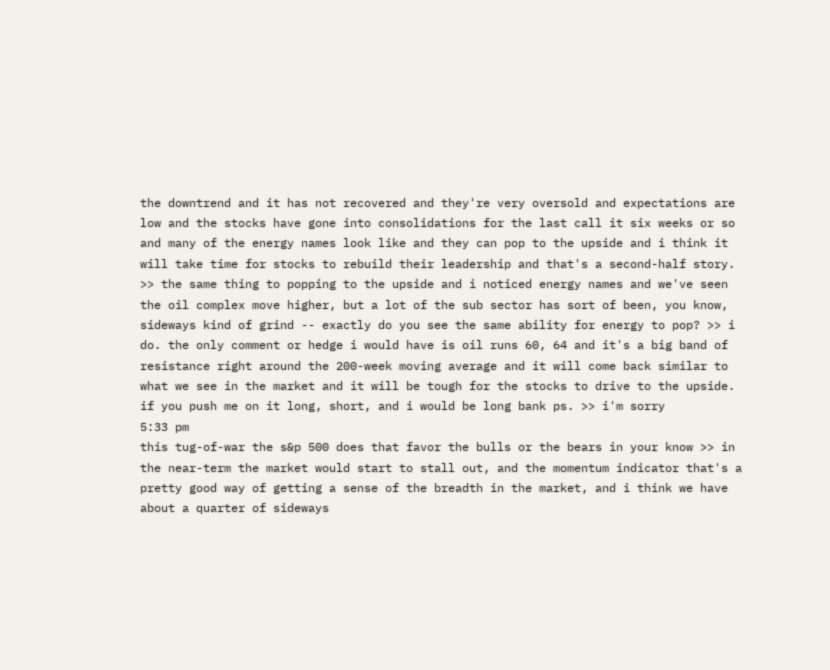the downtrend and it has not recovered and they're very oversold and expectations are low and the stocks have gone into consolidations for the last call it six weeks or so and many of the energy names look like and they can pop to the upside and i think it will take time for stocks to rebuild their leadership and that's a second-half story. >> the same thing to popping to the upside and i noticed energy names and we've seen the oil complex move higher, but a lot of the sub sector has sort of been, you know, sideways kind of grind -- exactly do you see the same ability for energy to pop? >> i do. the only comment or hedge i would have is oil runs 60, 64 and it's a big band of resistance right around the 200-week moving average and it will come back similar to what we see in the market and it will be tough for the stocks to drive to the upside. if you push me on it long, short, and i would be long bank ps. >> i'm sorry
5:33 pm
this tug-of-war the s&p 500 does that favor the bulls or the bears in your know >> in the near-term the market would start to stall out, and the momentum indicator that's a pretty good way of getting a sense of the breadth in the market, and i think we have about a quarter of sideways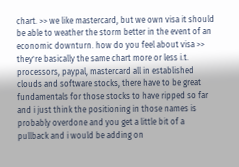chart. >> we like mastercard, but we own visa it should be able to weather the storm better in the event of an economic downturn. how do you feel about visa >> they're basically the same chart more or less i.t. processors, paypal, mastercard all in established clouds and software stocks, there have to be great fundamentals for those stocks to have ripped so far and i just think the positioning in those names is probably overdone and you get a little bit of a pullback and i would be adding on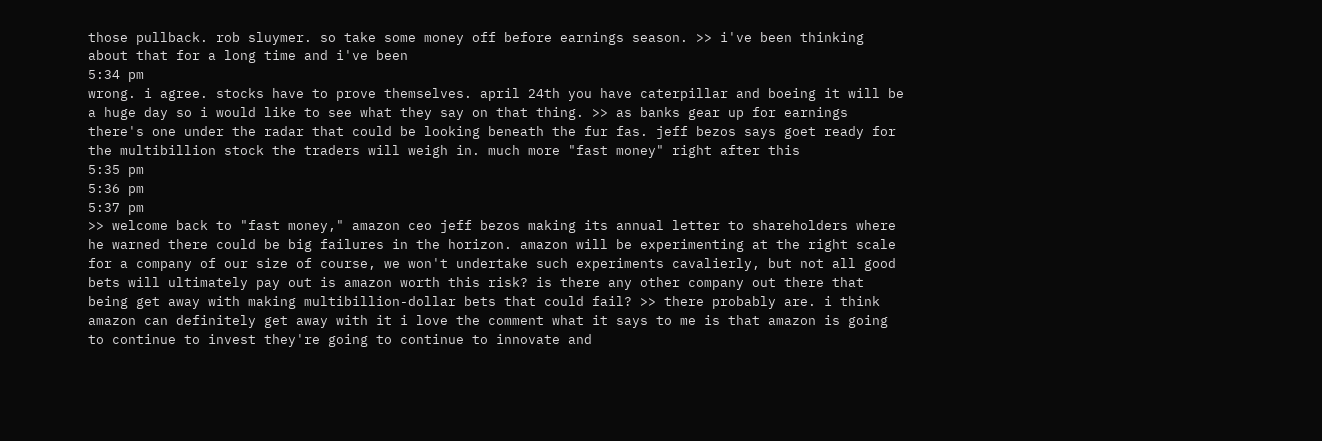those pullback. rob sluymer. so take some money off before earnings season. >> i've been thinking about that for a long time and i've been
5:34 pm
wrong. i agree. stocks have to prove themselves. april 24th you have caterpillar and boeing it will be a huge day so i would like to see what they say on that thing. >> as banks gear up for earnings there's one under the radar that could be looking beneath the fur fas. jeff bezos says goet ready for the multibillion stock the traders will weigh in. much more "fast money" right after this
5:35 pm
5:36 pm
5:37 pm
>> welcome back to "fast money," amazon ceo jeff bezos making its annual letter to shareholders where he warned there could be big failures in the horizon. amazon will be experimenting at the right scale for a company of our size of course, we won't undertake such experiments cavalierly, but not all good bets will ultimately pay out is amazon worth this risk? is there any other company out there that being get away with making multibillion-dollar bets that could fail? >> there probably are. i think amazon can definitely get away with it i love the comment what it says to me is that amazon is going to continue to invest they're going to continue to innovate and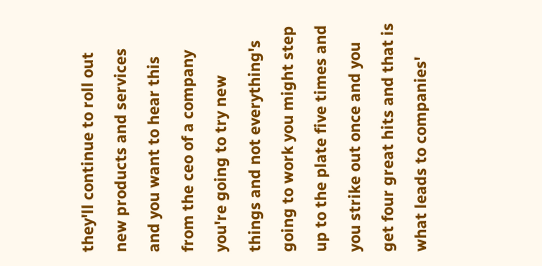they'll continue to roll out new products and services and you want to hear this from the ceo of a company you're going to try new things and not everything's going to work you might step up to the plate five times and you strike out once and you get four great hits and that is what leads to companies'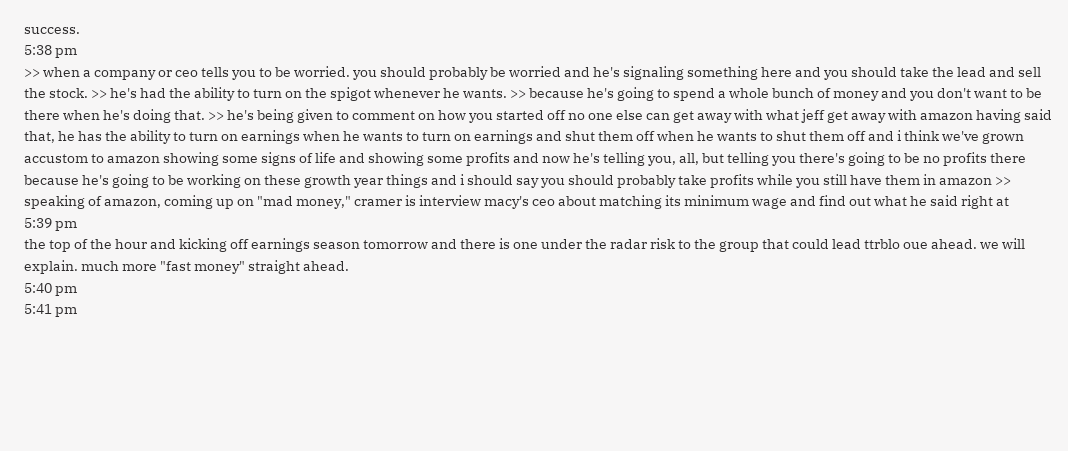success.
5:38 pm
>> when a company or ceo tells you to be worried. you should probably be worried and he's signaling something here and you should take the lead and sell the stock. >> he's had the ability to turn on the spigot whenever he wants. >> because he's going to spend a whole bunch of money and you don't want to be there when he's doing that. >> he's being given to comment on how you started off no one else can get away with what jeff get away with amazon having said that, he has the ability to turn on earnings when he wants to turn on earnings and shut them off when he wants to shut them off and i think we've grown accustom to amazon showing some signs of life and showing some profits and now he's telling you, all, but telling you there's going to be no profits there because he's going to be working on these growth year things and i should say you should probably take profits while you still have them in amazon >> speaking of amazon, coming up on "mad money," cramer is interview macy's ceo about matching its minimum wage and find out what he said right at
5:39 pm
the top of the hour and kicking off earnings season tomorrow and there is one under the radar risk to the group that could lead ttrblo oue ahead. we will explain. much more "fast money" straight ahead.
5:40 pm
5:41 pm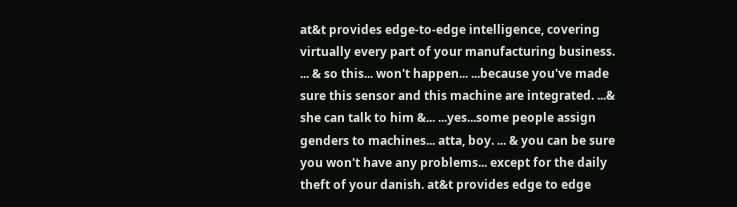at&t provides edge-to-edge intelligence, covering virtually every part of your manufacturing business. ... & so this... won't happen... ...because you've made sure this sensor and this machine are integrated. ...& she can talk to him &... ...yes...some people assign genders to machines... atta, boy. ... & you can be sure you won't have any problems... except for the daily theft of your danish. at&t provides edge to edge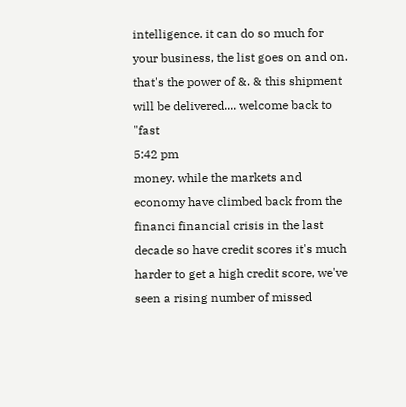intelligence. it can do so much for your business, the list goes on and on. that's the power of &. & this shipment will be delivered.... welcome back to "fast
5:42 pm
money. while the markets and economy have climbed back from the financi financial crisis in the last decade so have credit scores it's much harder to get a high credit score, we've seen a rising number of missed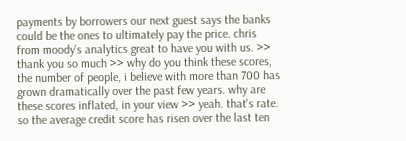payments by borrowers our next guest says the banks could be the ones to ultimately pay the price. chris from moody's analytics great to have you with us. >> thank you so much >> why do you think these scores, the number of people, i believe with more than 700 has grown dramatically over the past few years. why are these scores inflated, in your view >> yeah. that's rate. so the average credit score has risen over the last ten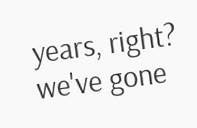years, right? we've gone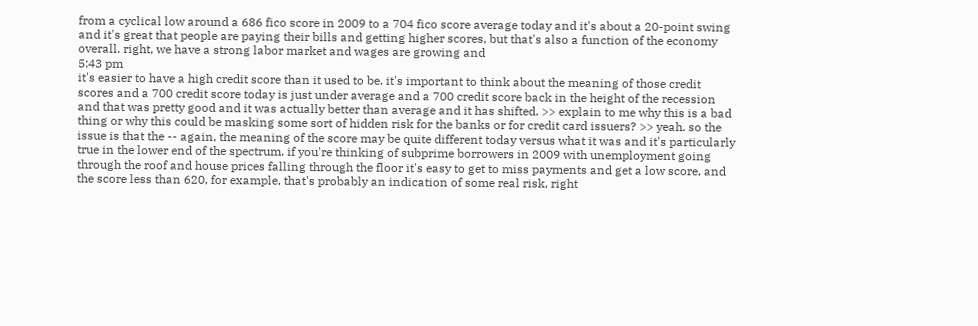from a cyclical low around a 686 fico score in 2009 to a 704 fico score average today and it's about a 20-point swing and it's great that people are paying their bills and getting higher scores, but that's also a function of the economy overall. right, we have a strong labor market and wages are growing and
5:43 pm
it's easier to have a high credit score than it used to be. it's important to think about the meaning of those credit scores and a 700 credit score today is just under average and a 700 credit score back in the height of the recession and that was pretty good and it was actually better than average and it has shifted. >> explain to me why this is a bad thing or why this could be masking some sort of hidden risk for the banks or for credit card issuers? >> yeah. so the issue is that the -- again, the meaning of the score may be quite different today versus what it was and it's particularly true in the lower end of the spectrum. if you're thinking of subprime borrowers in 2009 with unemployment going through the roof and house prices falling through the floor it's easy to get to miss payments and get a low score, and the score less than 620, for example, that's probably an indication of some real risk, right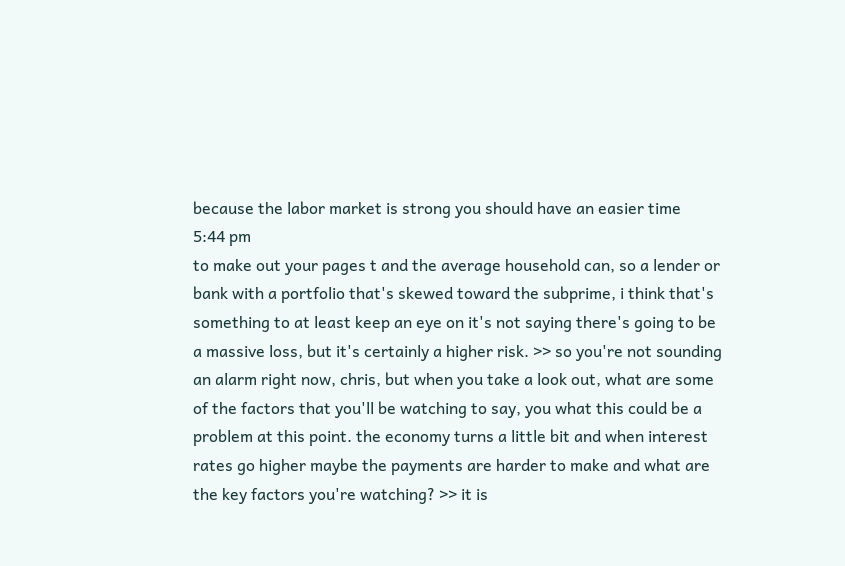because the labor market is strong you should have an easier time
5:44 pm
to make out your pages t and the average household can, so a lender or bank with a portfolio that's skewed toward the subprime, i think that's something to at least keep an eye on it's not saying there's going to be a massive loss, but it's certainly a higher risk. >> so you're not sounding an alarm right now, chris, but when you take a look out, what are some of the factors that you'll be watching to say, you what this could be a problem at this point. the economy turns a little bit and when interest rates go higher maybe the payments are harder to make and what are the key factors you're watching? >> it is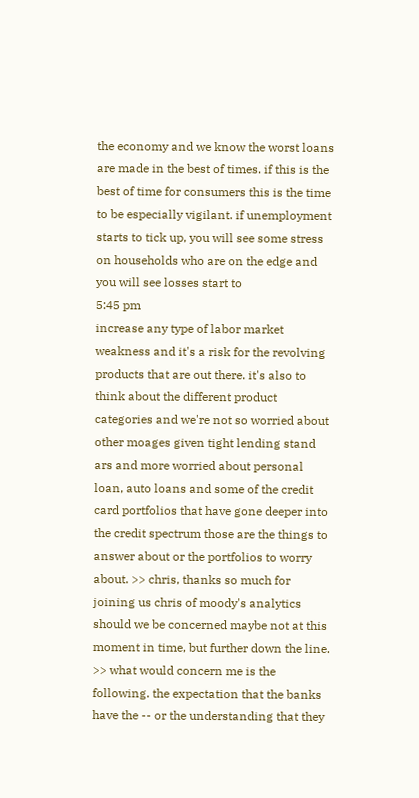the economy and we know the worst loans are made in the best of times. if this is the best of time for consumers this is the time to be especially vigilant. if unemployment starts to tick up, you will see some stress on households who are on the edge and you will see losses start to
5:45 pm
increase any type of labor market weakness and it's a risk for the revolving products that are out there. it's also to think about the different product categories and we're not so worried about other moages given tight lending stand ars and more worried about personal loan, auto loans and some of the credit card portfolios that have gone deeper into the credit spectrum those are the things to answer about or the portfolios to worry about. >> chris, thanks so much for joining us chris of moody's analytics should we be concerned maybe not at this moment in time, but further down the line. >> what would concern me is the following. the expectation that the banks have the -- or the understanding that they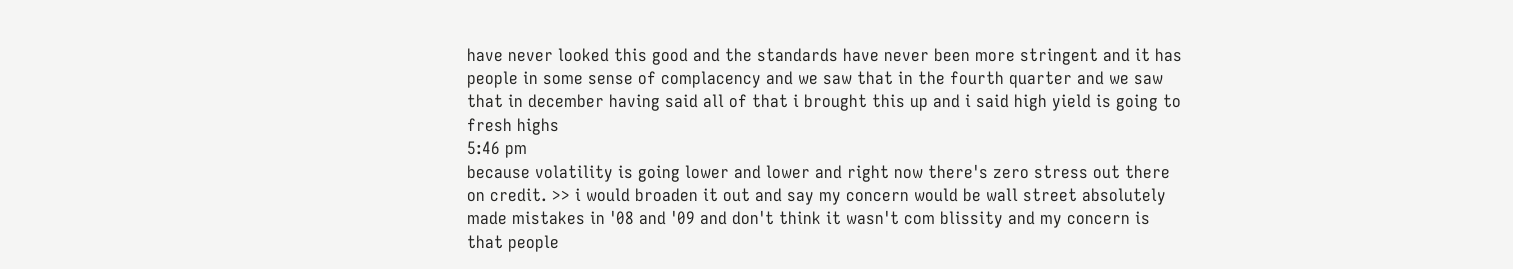have never looked this good and the standards have never been more stringent and it has people in some sense of complacency and we saw that in the fourth quarter and we saw that in december having said all of that i brought this up and i said high yield is going to fresh highs
5:46 pm
because volatility is going lower and lower and right now there's zero stress out there on credit. >> i would broaden it out and say my concern would be wall street absolutely made mistakes in '08 and '09 and don't think it wasn't com blissity and my concern is that people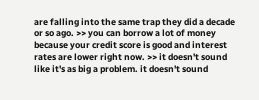are falling into the same trap they did a decade or so ago. >> you can borrow a lot of money because your credit score is good and interest rates are lower right now. >> it doesn't sound like it's as big a problem. it doesn't sound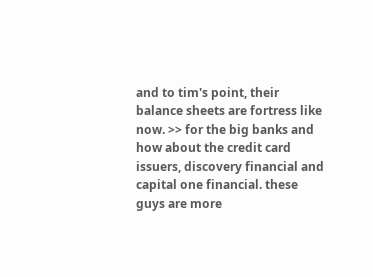and to tim's point, their balance sheets are fortress like now. >> for the big banks and how about the credit card issuers, discovery financial and capital one financial. these guys are more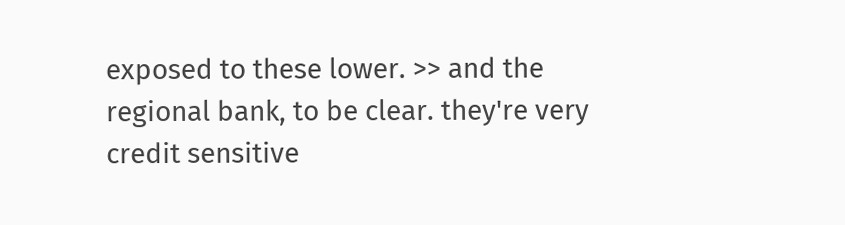exposed to these lower. >> and the regional bank, to be clear. they're very credit sensitive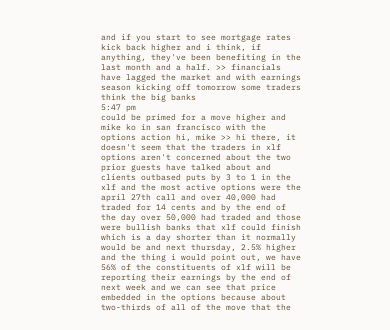and if you start to see mortgage rates kick back higher and i think, if anything, they've been benefiting in the last month and a half. >> financials have lagged the market and with earnings season kicking off tomorrow some traders think the big banks
5:47 pm
could be primed for a move higher and mike ko in san francisco with the options action hi, mike >> hi there, it doesn't seem that the traders in xlf options aren't concerned about the two prior guests have talked about and clients outbased puts by 3 to 1 in the xlf and the most active options were the april 27th call and over 40,000 had traded for 14 cents and by the end of the day over 50,000 had traded and those were bullish banks that xlf could finish which is a day shorter than it normally would be and next thursday, 2.5% higher and the thing i would point out, we have 56% of the constituents of xlf will be reporting their earnings by the end of next week and we can see that price embedded in the options because about two-thirds of all of the move that the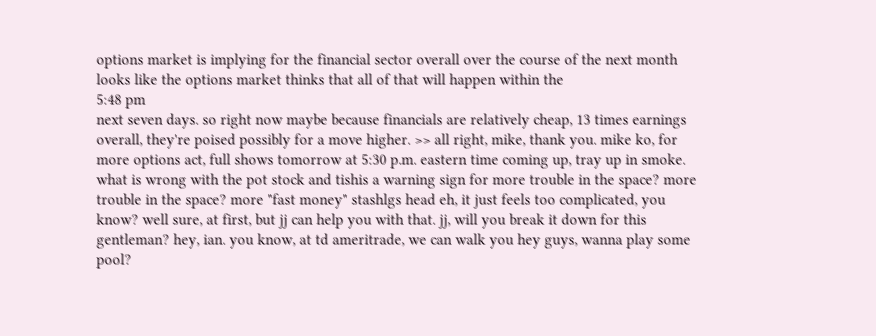options market is implying for the financial sector overall over the course of the next month looks like the options market thinks that all of that will happen within the
5:48 pm
next seven days. so right now maybe because financials are relatively cheap, 13 times earnings overall, they're poised possibly for a move higher. >> all right, mike, thank you. mike ko, for more options act, full shows tomorrow at 5:30 p.m. eastern time coming up, tray up in smoke. what is wrong with the pot stock and tishis a warning sign for more trouble in the space? more trouble in the space? more "fast money" stashlgs head eh, it just feels too complicated, you know? well sure, at first, but jj can help you with that. jj, will you break it down for this gentleman? hey, ian. you know, at td ameritrade, we can walk you hey guys, wanna play some pool?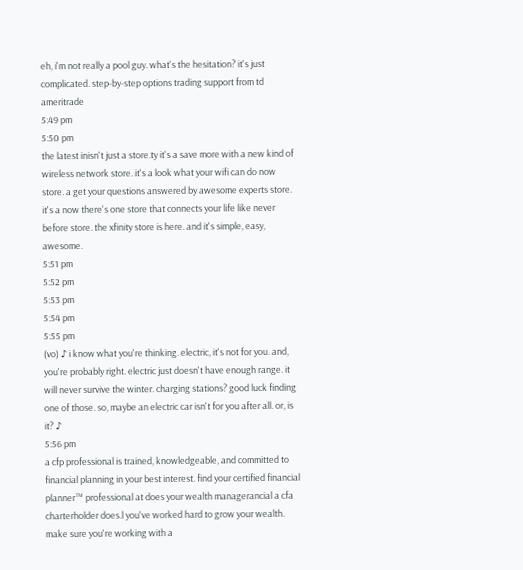eh, i'm not really a pool guy. what's the hesitation? it's just complicated. step-by-step options trading support from td ameritrade
5:49 pm
5:50 pm
the latest inisn't just a store.ty it's a save more with a new kind of wireless network store. it's a look what your wifi can do now store. a get your questions answered by awesome experts store. it's a now there's one store that connects your life like never before store. the xfinity store is here. and it's simple, easy, awesome.
5:51 pm
5:52 pm
5:53 pm
5:54 pm
5:55 pm
(vo) ♪ i know what you're thinking. electric, it's not for you. and, you're probably right. electric just doesn't have enough range. it will never survive the winter. charging stations? good luck finding one of those. so, maybe an electric car isn't for you after all. or, is it? ♪
5:56 pm
a cfp professional is trained, knowledgeable, and committed to financial planning in your best interest. find your certified financial planner™ professional at does your wealth managerancial a cfa charterholder does.l you've worked hard to grow your wealth. make sure you're working with a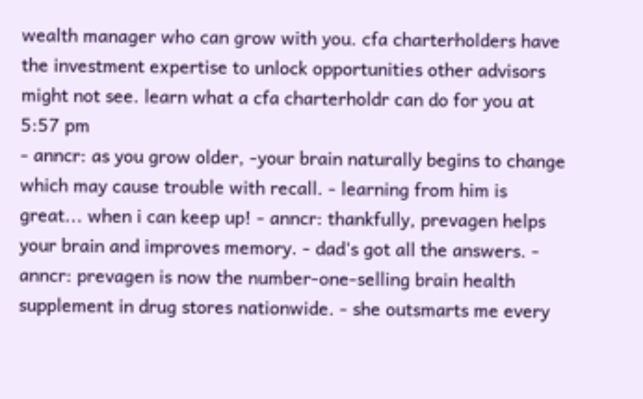wealth manager who can grow with you. cfa charterholders have the investment expertise to unlock opportunities other advisors might not see. learn what a cfa charterholdr can do for you at
5:57 pm
- anncr: as you grow older, -your brain naturally begins to change which may cause trouble with recall. - learning from him is great... when i can keep up! - anncr: thankfully, prevagen helps your brain and improves memory. - dad's got all the answers. - anncr: prevagen is now the number-one-selling brain health supplement in drug stores nationwide. - she outsmarts me every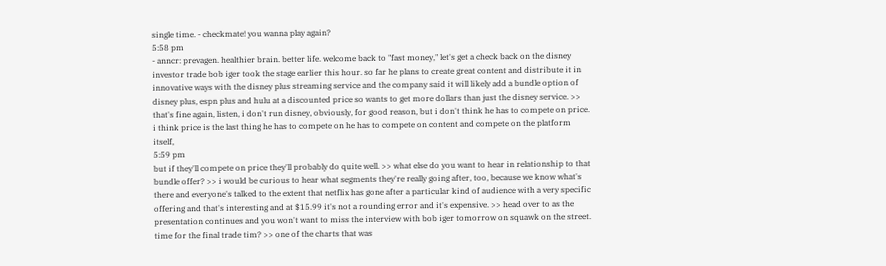single time. - checkmate! you wanna play again?
5:58 pm
- anncr: prevagen. healthier brain. better life. welcome back to "fast money," let's get a check back on the disney investor trade bob iger took the stage earlier this hour. so far he plans to create great content and distribute it in innovative ways with the disney plus streaming service and the company said it will likely add a bundle option of disney plus, espn plus and hulu at a discounted price so wants to get more dollars than just the disney service. >> that's fine again, listen, i don't run disney, obviously, for good reason, but i don't think he has to compete on price. i think price is the last thing he has to compete on he has to compete on content and compete on the platform itself,
5:59 pm
but if they'll compete on price they'll probably do quite well. >> what else do you want to hear in relationship to that bundle offer? >> i would be curious to hear what segments they're really going after, too, because we know what's there and everyone's talked to the extent that netflix has gone after a particular kind of audience with a very specific offering and that's interesting and at $15.99 it's not a rounding error and it's expensive. >> head over to as the presentation continues and you won't want to miss the interview with bob iger tomorrow on squawk on the street. time for the final trade tim? >> one of the charts that was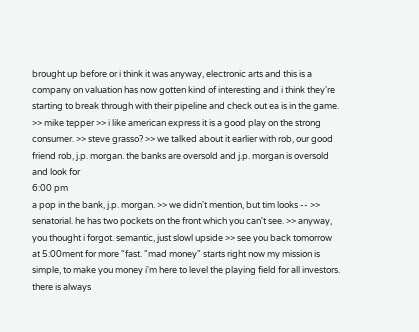brought up before or i think it was anyway, electronic arts and this is a company on valuation has now gotten kind of interesting and i think they're starting to break through with their pipeline and check out ea is in the game. >> mike tepper >> i like american express it is a good play on the strong consumer. >> steve grasso? >> we talked about it earlier with rob, our good friend rob, j.p. morgan. the banks are oversold and j.p. morgan is oversold and look for
6:00 pm
a pop in the bank, j.p. morgan. >> we didn't mention, but tim looks -- >> senatorial. he has two pockets on the front which you can't see. >> anyway, you thought i forgot. semantic, just slowl upside >> see you back tomorrow at 5:00ment for more "fast. "mad money" starts right now my mission is simple, to make you money i'm here to level the playing field for all investors. there is always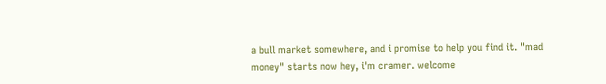a bull market somewhere, and i promise to help you find it. "mad money" starts now hey, i'm cramer. welcome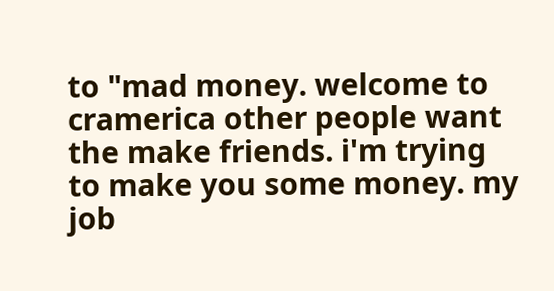to "mad money. welcome to cramerica other people want the make friends. i'm trying to make you some money. my job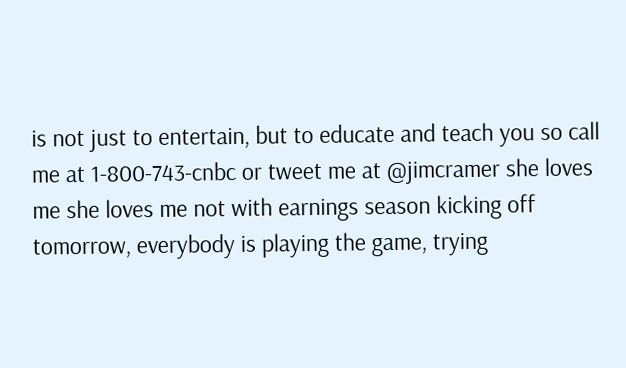is not just to entertain, but to educate and teach you so call me at 1-800-743-cnbc or tweet me at @jimcramer she loves me she loves me not with earnings season kicking off tomorrow, everybody is playing the game, trying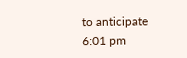to anticipate
6:01 pm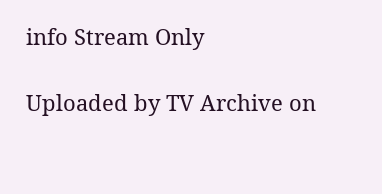info Stream Only

Uploaded by TV Archive on